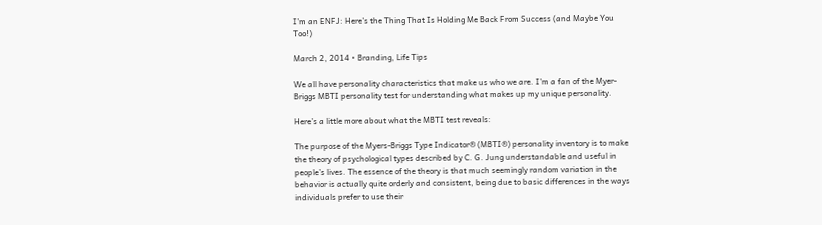I’m an ENFJ: Here’s the Thing That Is Holding Me Back From Success (and Maybe You Too!)

March 2, 2014 • Branding, Life Tips

We all have personality characteristics that make us who we are. I’m a fan of the Myer-Briggs MBTI personality test for understanding what makes up my unique personality.

Here’s a little more about what the MBTI test reveals:

The purpose of the Myers-Briggs Type Indicator® (MBTI®) personality inventory is to make the theory of psychological types described by C. G. Jung understandable and useful in people’s lives. The essence of the theory is that much seemingly random variation in the behavior is actually quite orderly and consistent, being due to basic differences in the ways individuals prefer to use their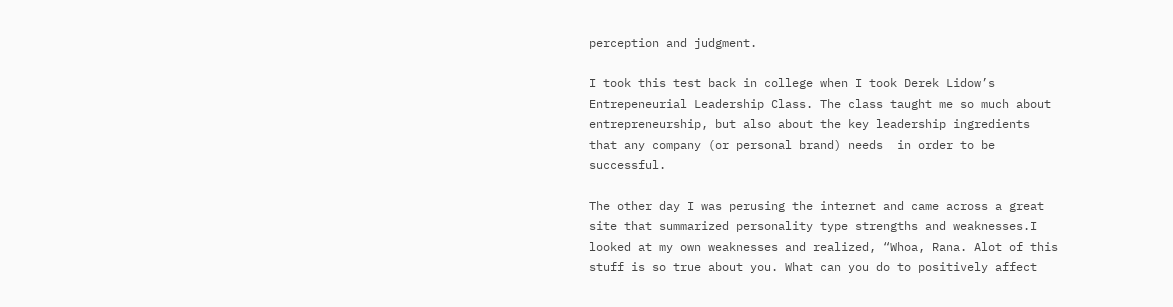perception and judgment.

I took this test back in college when I took Derek Lidow’s Entrepeneurial Leadership Class. The class taught me so much about entrepreneurship, but also about the key leadership ingredients that any company (or personal brand) needs  in order to be successful.

The other day I was perusing the internet and came across a great site that summarized personality type strengths and weaknesses.I looked at my own weaknesses and realized, “Whoa, Rana. Alot of this stuff is so true about you. What can you do to positively affect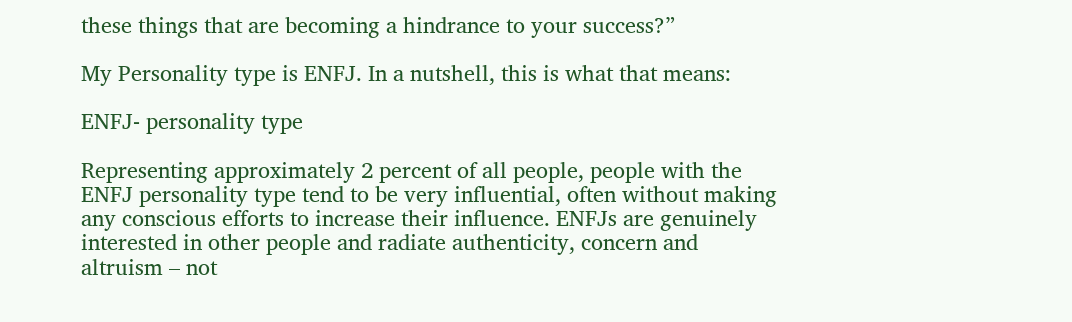these things that are becoming a hindrance to your success?”

My Personality type is ENFJ. In a nutshell, this is what that means:

ENFJ- personality type

Representing approximately 2 percent of all people, people with the ENFJ personality type tend to be very influential, often without making any conscious efforts to increase their influence. ENFJs are genuinely interested in other people and radiate authenticity, concern and altruism – not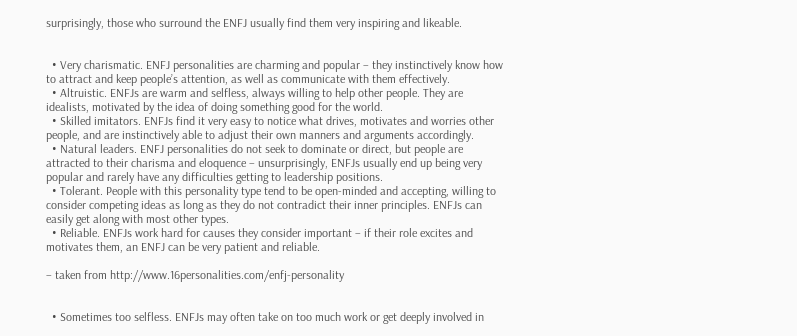surprisingly, those who surround the ENFJ usually find them very inspiring and likeable.


  • Very charismatic. ENFJ personalities are charming and popular – they instinctively know how to attract and keep people’s attention, as well as communicate with them effectively.
  • Altruistic. ENFJs are warm and selfless, always willing to help other people. They are idealists, motivated by the idea of doing something good for the world.
  • Skilled imitators. ENFJs find it very easy to notice what drives, motivates and worries other people, and are instinctively able to adjust their own manners and arguments accordingly.
  • Natural leaders. ENFJ personalities do not seek to dominate or direct, but people are attracted to their charisma and eloquence – unsurprisingly, ENFJs usually end up being very popular and rarely have any difficulties getting to leadership positions.
  • Tolerant. People with this personality type tend to be open-minded and accepting, willing to consider competing ideas as long as they do not contradict their inner principles. ENFJs can easily get along with most other types.
  • Reliable. ENFJs work hard for causes they consider important – if their role excites and motivates them, an ENFJ can be very patient and reliable.

– taken from http://www.16personalities.com/enfj-personality


  • Sometimes too selfless. ENFJs may often take on too much work or get deeply involved in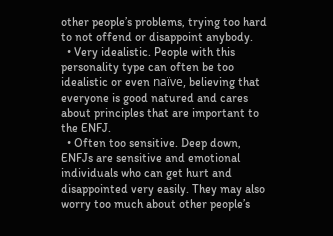other people’s problems, trying too hard to not offend or disappoint anybody.
  • Very idealistic. People with this personality type can often be too idealistic or even naïve, believing that everyone is good natured and cares about principles that are important to the ENFJ.
  • Often too sensitive. Deep down, ENFJs are sensitive and emotional individuals who can get hurt and disappointed very easily. They may also worry too much about other people’s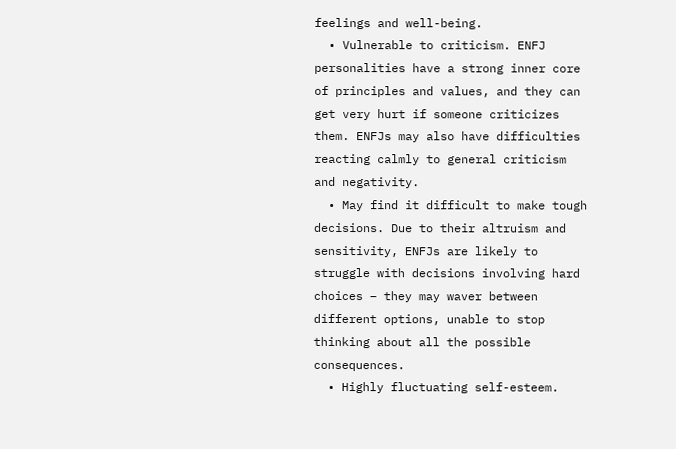feelings and well-being.
  • Vulnerable to criticism. ENFJ personalities have a strong inner core of principles and values, and they can get very hurt if someone criticizes them. ENFJs may also have difficulties reacting calmly to general criticism and negativity.
  • May find it difficult to make tough decisions. Due to their altruism and sensitivity, ENFJs are likely to struggle with decisions involving hard choices – they may waver between different options, unable to stop thinking about all the possible consequences.
  • Highly fluctuating self-esteem.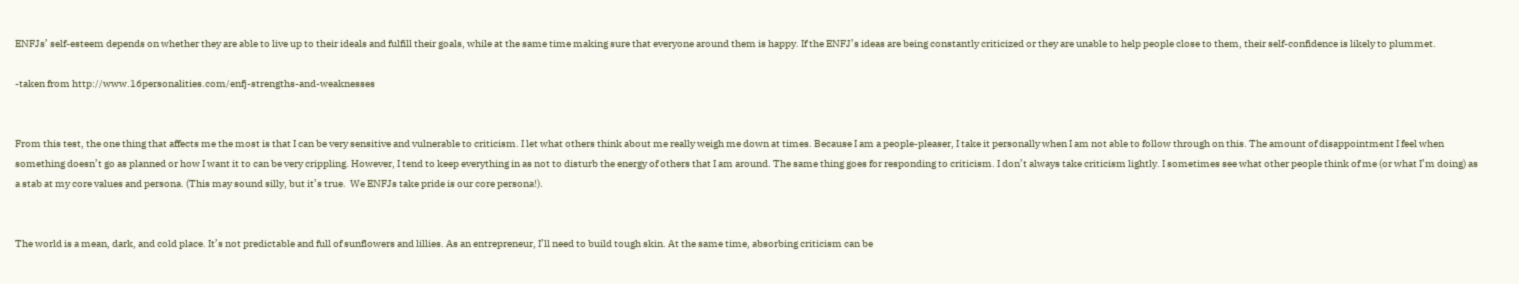ENFJs’ self-esteem depends on whether they are able to live up to their ideals and fulfill their goals, while at the same time making sure that everyone around them is happy. If the ENFJ’s ideas are being constantly criticized or they are unable to help people close to them, their self-confidence is likely to plummet.

-taken from http://www.16personalities.com/enfj-strengths-and-weaknesses


From this test, the one thing that affects me the most is that I can be very sensitive and vulnerable to criticism. I let what others think about me really weigh me down at times. Because I am a people-pleaser, I take it personally when I am not able to follow through on this. The amount of disappointment I feel when something doesn’t go as planned or how I want it to can be very crippling. However, I tend to keep everything in as not to disturb the energy of others that I am around. The same thing goes for responding to criticism. I don’t always take criticism lightly. I sometimes see what other people think of me (or what I’m doing) as a stab at my core values and persona. (This may sound silly, but it’s true.  We ENFJs take pride is our core persona!).


The world is a mean, dark, and cold place. It’s not predictable and full of sunflowers and lillies. As an entrepreneur, I’ll need to build tough skin. At the same time, absorbing criticism can be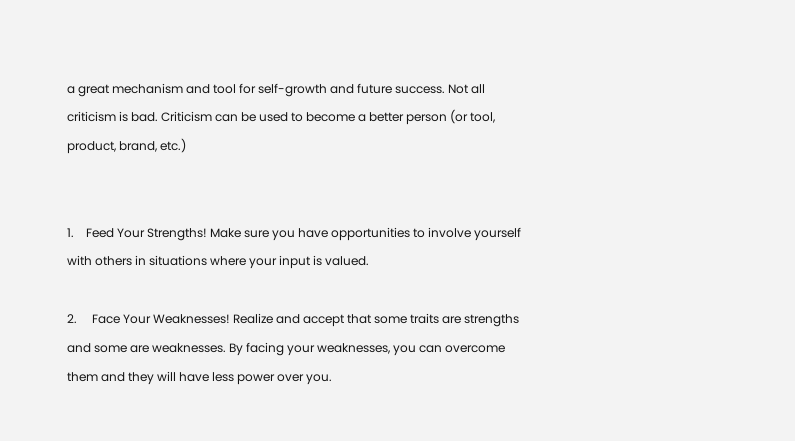a great mechanism and tool for self-growth and future success. Not all criticism is bad. Criticism can be used to become a better person (or tool, product, brand, etc.)


1.    Feed Your Strengths! Make sure you have opportunities to involve yourself with others in situations where your input is valued.

2.     Face Your Weaknesses! Realize and accept that some traits are strengths and some are weaknesses. By facing your weaknesses, you can overcome them and they will have less power over you.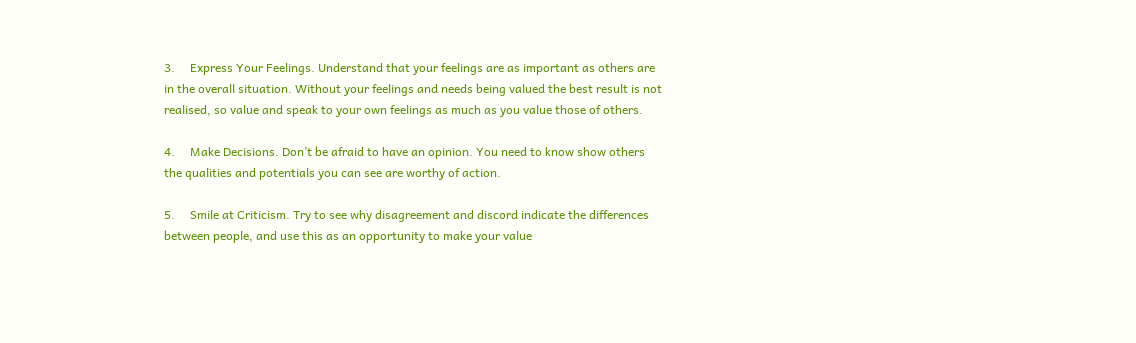3.     Express Your Feelings. Understand that your feelings are as important as others are in the overall situation. Without your feelings and needs being valued the best result is not realised, so value and speak to your own feelings as much as you value those of others.

4.     Make Decisions. Don’t be afraid to have an opinion. You need to know show others the qualities and potentials you can see are worthy of action.

5.     Smile at Criticism. Try to see why disagreement and discord indicate the differences between people, and use this as an opportunity to make your value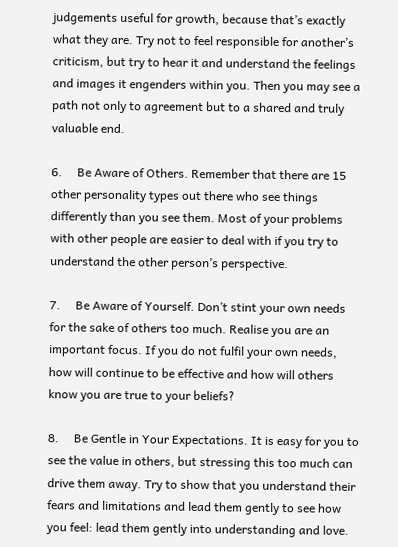judgements useful for growth, because that’s exactly what they are. Try not to feel responsible for another’s criticism, but try to hear it and understand the feelings and images it engenders within you. Then you may see a path not only to agreement but to a shared and truly valuable end.

6.     Be Aware of Others. Remember that there are 15 other personality types out there who see things differently than you see them. Most of your problems with other people are easier to deal with if you try to understand the other person’s perspective.

7.     Be Aware of Yourself. Don’t stint your own needs for the sake of others too much. Realise you are an important focus. If you do not fulfil your own needs, how will continue to be effective and how will others know you are true to your beliefs?

8.     Be Gentle in Your Expectations. It is easy for you to see the value in others, but stressing this too much can drive them away. Try to show that you understand their fears and limitations and lead them gently to see how you feel: lead them gently into understanding and love.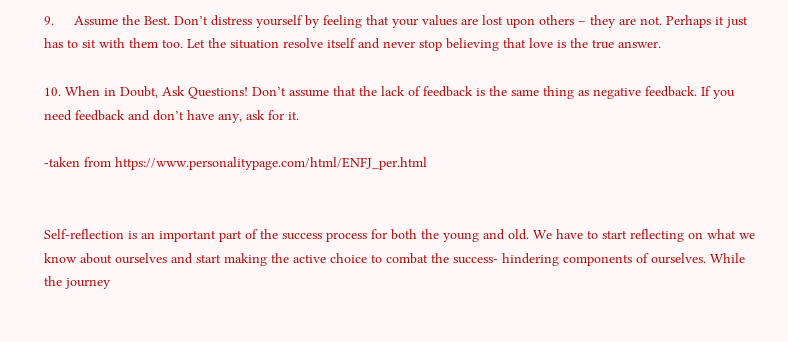9.     Assume the Best. Don’t distress yourself by feeling that your values are lost upon others – they are not. Perhaps it just has to sit with them too. Let the situation resolve itself and never stop believing that love is the true answer.

10. When in Doubt, Ask Questions! Don’t assume that the lack of feedback is the same thing as negative feedback. If you need feedback and don’t have any, ask for it.

-taken from https://www.personalitypage.com/html/ENFJ_per.html


Self-reflection is an important part of the success process for both the young and old. We have to start reflecting on what we know about ourselves and start making the active choice to combat the success- hindering components of ourselves. While the journey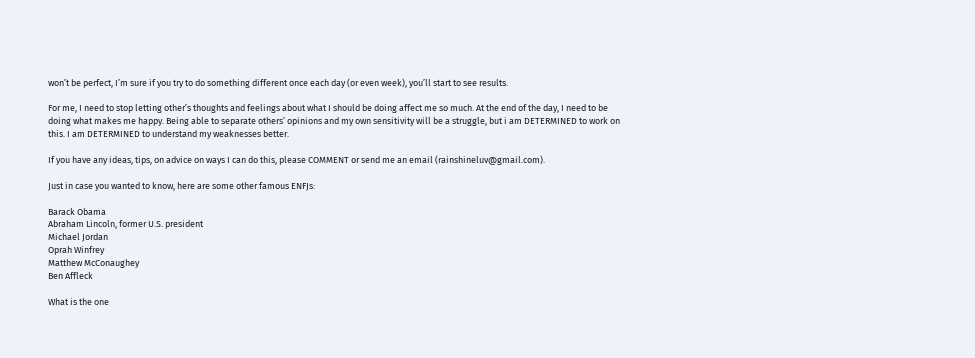won’t be perfect, I’m sure if you try to do something different once each day (or even week), you’ll start to see results.

For me, I need to stop letting other’s thoughts and feelings about what I should be doing affect me so much. At the end of the day, I need to be doing what makes me happy. Being able to separate others’ opinions and my own sensitivity will be a struggle, but i am DETERMINED to work on this. I am DETERMINED to understand my weaknesses better.

If you have any ideas, tips, on advice on ways I can do this, please COMMENT or send me an email (rainshineluv@gmail.com).

Just in case you wanted to know, here are some other famous ENFJs:

Barack Obama
Abraham Lincoln, former U.S. president
Michael Jordan
Oprah Winfrey
Matthew McConaughey
Ben Affleck

What is the one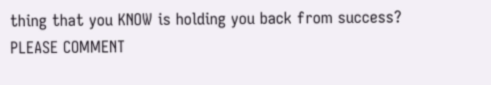thing that you KNOW is holding you back from success?  PLEASE COMMENT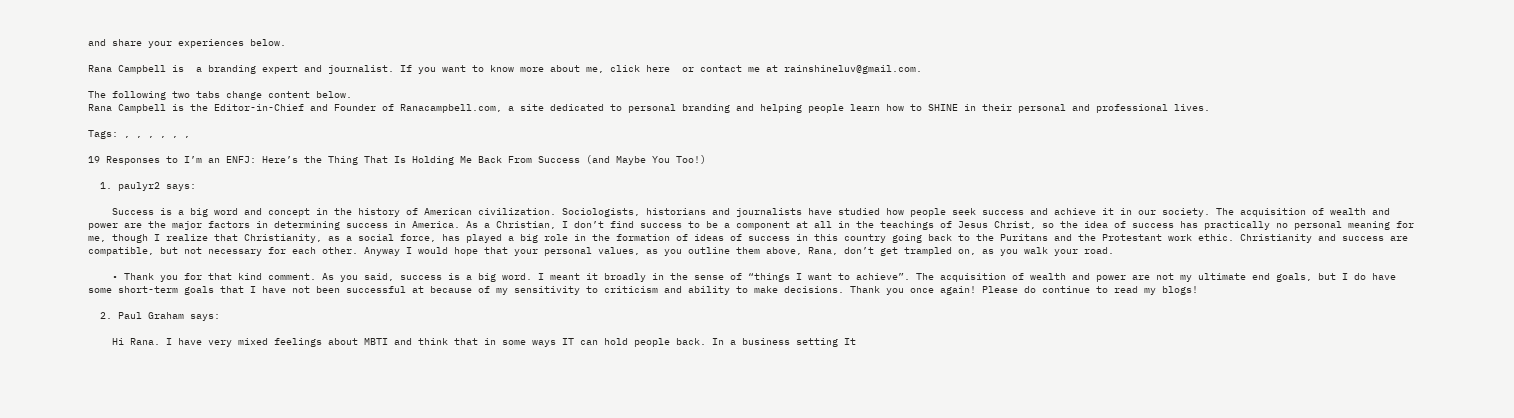and share your experiences below.

Rana Campbell is  a branding expert and journalist. If you want to know more about me, click here  or contact me at rainshineluv@gmail.com.

The following two tabs change content below.
Rana Campbell is the Editor-in-Chief and Founder of Ranacampbell.com, a site dedicated to personal branding and helping people learn how to SHINE in their personal and professional lives.

Tags: , , , , , ,

19 Responses to I’m an ENFJ: Here’s the Thing That Is Holding Me Back From Success (and Maybe You Too!)

  1. paulyr2 says:

    Success is a big word and concept in the history of American civilization. Sociologists, historians and journalists have studied how people seek success and achieve it in our society. The acquisition of wealth and power are the major factors in determining success in America. As a Christian, I don’t find success to be a component at all in the teachings of Jesus Christ, so the idea of success has practically no personal meaning for me, though I realize that Christianity, as a social force, has played a big role in the formation of ideas of success in this country going back to the Puritans and the Protestant work ethic. Christianity and success are compatible, but not necessary for each other. Anyway I would hope that your personal values, as you outline them above, Rana, don’t get trampled on, as you walk your road.

    • Thank you for that kind comment. As you said, success is a big word. I meant it broadly in the sense of “things I want to achieve”. The acquisition of wealth and power are not my ultimate end goals, but I do have some short-term goals that I have not been successful at because of my sensitivity to criticism and ability to make decisions. Thank you once again! Please do continue to read my blogs!

  2. Paul Graham says:

    Hi Rana. I have very mixed feelings about MBTI and think that in some ways IT can hold people back. In a business setting It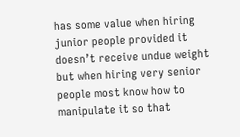has some value when hiring junior people provided it doesn’t receive undue weight but when hiring very senior people most know how to manipulate it so that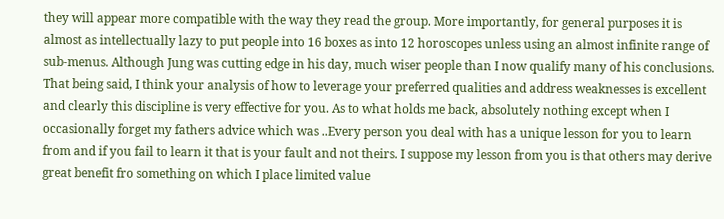they will appear more compatible with the way they read the group. More importantly, for general purposes it is almost as intellectually lazy to put people into 16 boxes as into 12 horoscopes unless using an almost infinite range of sub-menus. Although Jung was cutting edge in his day, much wiser people than I now qualify many of his conclusions. That being said, I think your analysis of how to leverage your preferred qualities and address weaknesses is excellent and clearly this discipline is very effective for you. As to what holds me back, absolutely nothing except when I occasionally forget my fathers advice which was ..Every person you deal with has a unique lesson for you to learn from and if you fail to learn it that is your fault and not theirs. I suppose my lesson from you is that others may derive great benefit fro something on which I place limited value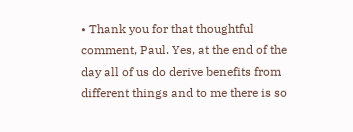• Thank you for that thoughtful comment, Paul. Yes, at the end of the day all of us do derive benefits from different things and to me there is so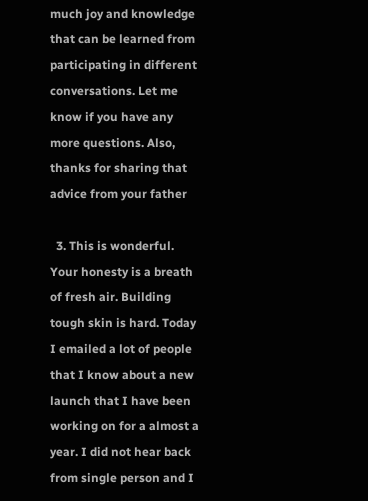much joy and knowledge that can be learned from participating in different conversations. Let me know if you have any more questions. Also, thanks for sharing that advice from your father

  3. This is wonderful. Your honesty is a breath of fresh air. Building tough skin is hard. Today I emailed a lot of people that I know about a new launch that I have been working on for a almost a year. I did not hear back from single person and I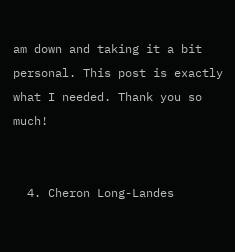am down and taking it a bit personal. This post is exactly what I needed. Thank you so much!


  4. Cheron Long-Landes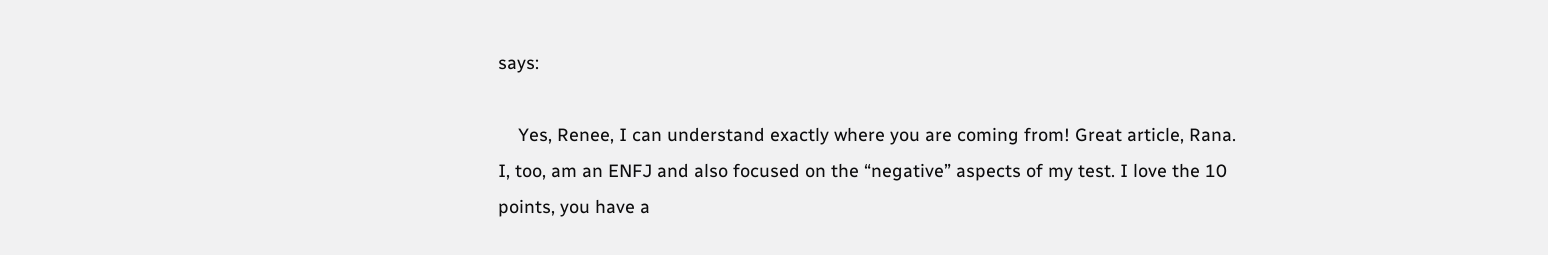says:

    Yes, Renee, I can understand exactly where you are coming from! Great article, Rana. I, too, am an ENFJ and also focused on the “negative” aspects of my test. I love the 10 points, you have a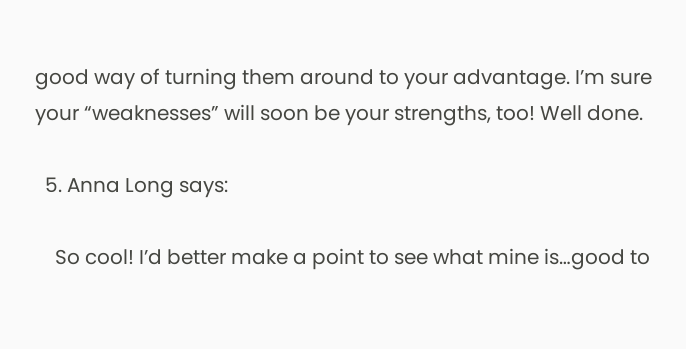good way of turning them around to your advantage. I’m sure your “weaknesses” will soon be your strengths, too! Well done.

  5. Anna Long says:

    So cool! I’d better make a point to see what mine is…good to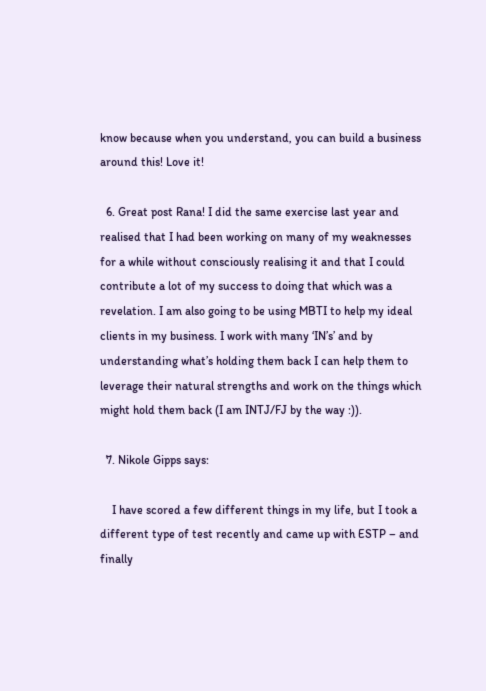know because when you understand, you can build a business around this! Love it!

  6. Great post Rana! I did the same exercise last year and realised that I had been working on many of my weaknesses for a while without consciously realising it and that I could contribute a lot of my success to doing that which was a revelation. I am also going to be using MBTI to help my ideal clients in my business. I work with many ‘IN’s’ and by understanding what’s holding them back I can help them to leverage their natural strengths and work on the things which might hold them back (I am INTJ/FJ by the way :)).

  7. Nikole Gipps says:

    I have scored a few different things in my life, but I took a different type of test recently and came up with ESTP – and finally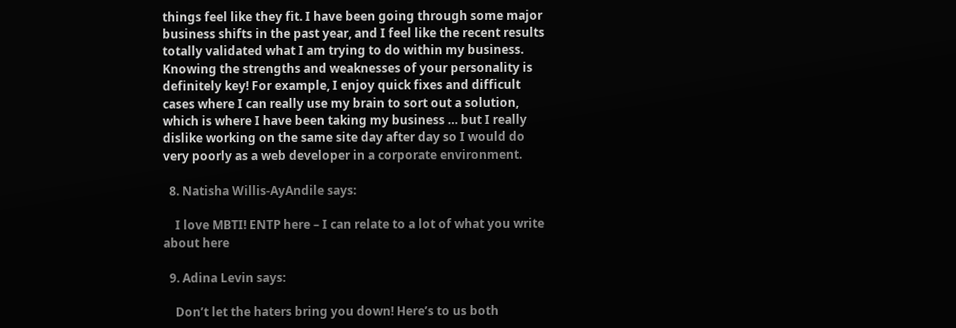things feel like they fit. I have been going through some major business shifts in the past year, and I feel like the recent results totally validated what I am trying to do within my business. Knowing the strengths and weaknesses of your personality is definitely key! For example, I enjoy quick fixes and difficult cases where I can really use my brain to sort out a solution, which is where I have been taking my business … but I really dislike working on the same site day after day so I would do very poorly as a web developer in a corporate environment.

  8. Natisha Willis-AyAndile says:

    I love MBTI! ENTP here – I can relate to a lot of what you write about here

  9. Adina Levin says:

    Don’t let the haters bring you down! Here’s to us both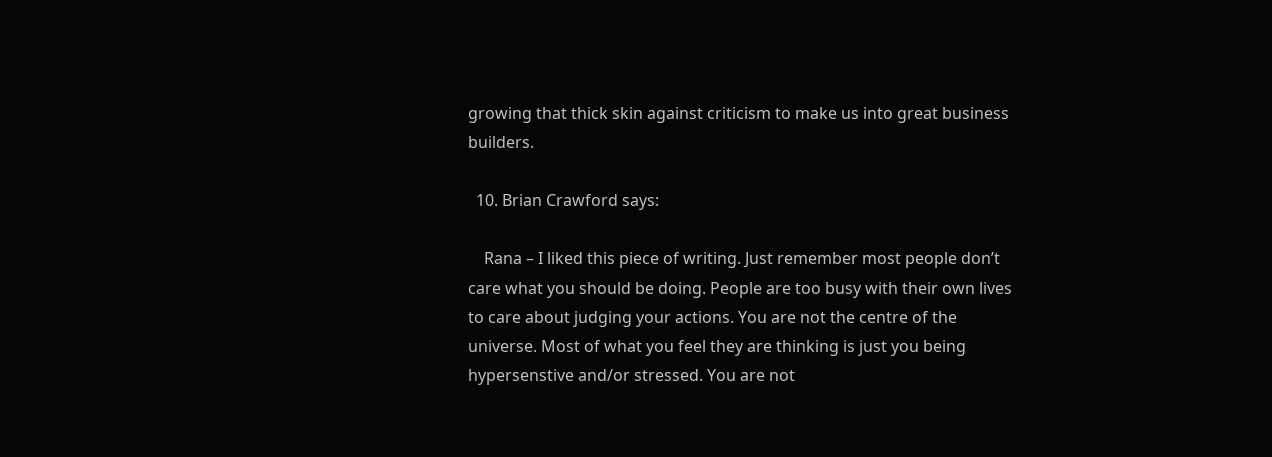growing that thick skin against criticism to make us into great business builders.

  10. Brian Crawford says:

    Rana – I liked this piece of writing. Just remember most people don’t care what you should be doing. People are too busy with their own lives to care about judging your actions. You are not the centre of the universe. Most of what you feel they are thinking is just you being hypersenstive and/or stressed. You are not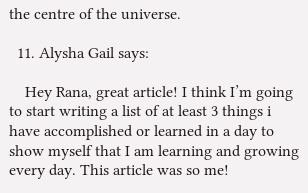the centre of the universe.

  11. Alysha Gail says:

    Hey Rana, great article! I think I’m going to start writing a list of at least 3 things i have accomplished or learned in a day to show myself that I am learning and growing every day. This article was so me!